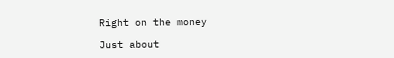Right on the money

Just about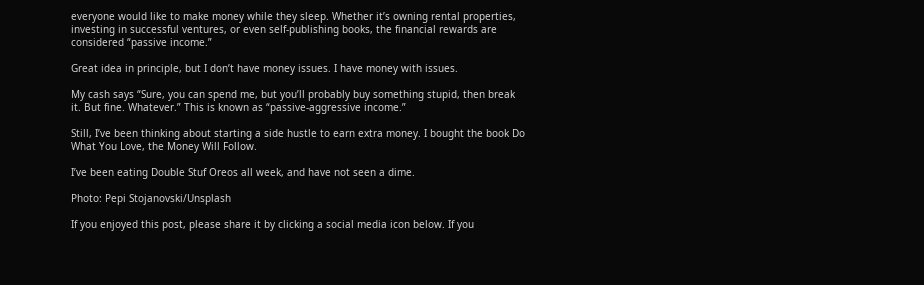everyone would like to make money while they sleep. Whether it’s owning rental properties, investing in successful ventures, or even self-publishing books, the financial rewards are considered “passive income.”

Great idea in principle, but I don’t have money issues. I have money with issues.

My cash says “Sure, you can spend me, but you’ll probably buy something stupid, then break it. But fine. Whatever.” This is known as “passive-aggressive income.”

Still, I’ve been thinking about starting a side hustle to earn extra money. I bought the book Do What You Love, the Money Will Follow.

I’ve been eating Double Stuf Oreos all week, and have not seen a dime.

Photo: Pepi Stojanovski/Unsplash

If you enjoyed this post, please share it by clicking a social media icon below. If you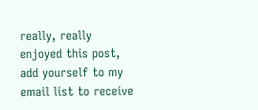really, really enjoyed this post, add yourself to my email list to receive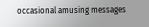occasional amusing messages